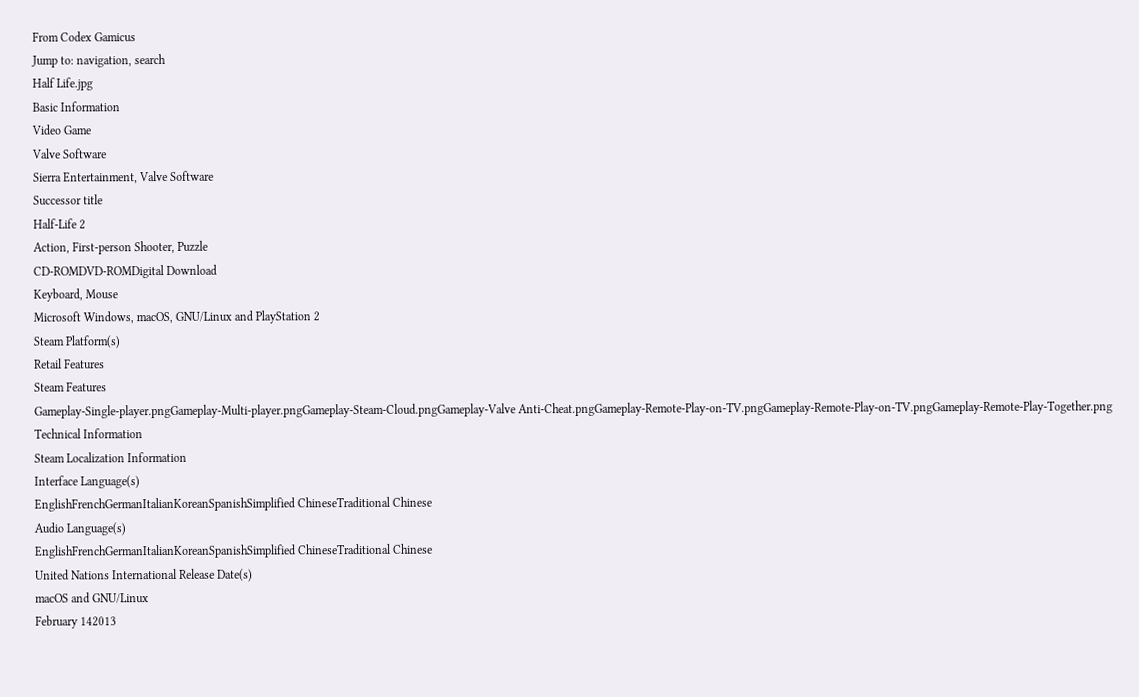From Codex Gamicus
Jump to: navigation, search
Half Life.jpg
Basic Information
Video Game
Valve Software
Sierra Entertainment, Valve Software
Successor title
Half-Life 2
Action, First-person Shooter, Puzzle
CD-ROMDVD-ROMDigital Download
Keyboard, Mouse
Microsoft Windows, macOS, GNU/Linux and PlayStation 2
Steam Platform(s)
Retail Features
Steam Features
Gameplay-Single-player.pngGameplay-Multi-player.pngGameplay-Steam-Cloud.pngGameplay-Valve Anti-Cheat.pngGameplay-Remote-Play-on-TV.pngGameplay-Remote-Play-on-TV.pngGameplay-Remote-Play-Together.png
Technical Information
Steam Localization Information
Interface Language(s)
EnglishFrenchGermanItalianKoreanSpanishSimplified ChineseTraditional Chinese
Audio Language(s)
EnglishFrenchGermanItalianKoreanSpanishSimplified ChineseTraditional Chinese
United Nations International Release Date(s)
macOS and GNU/Linux
February 142013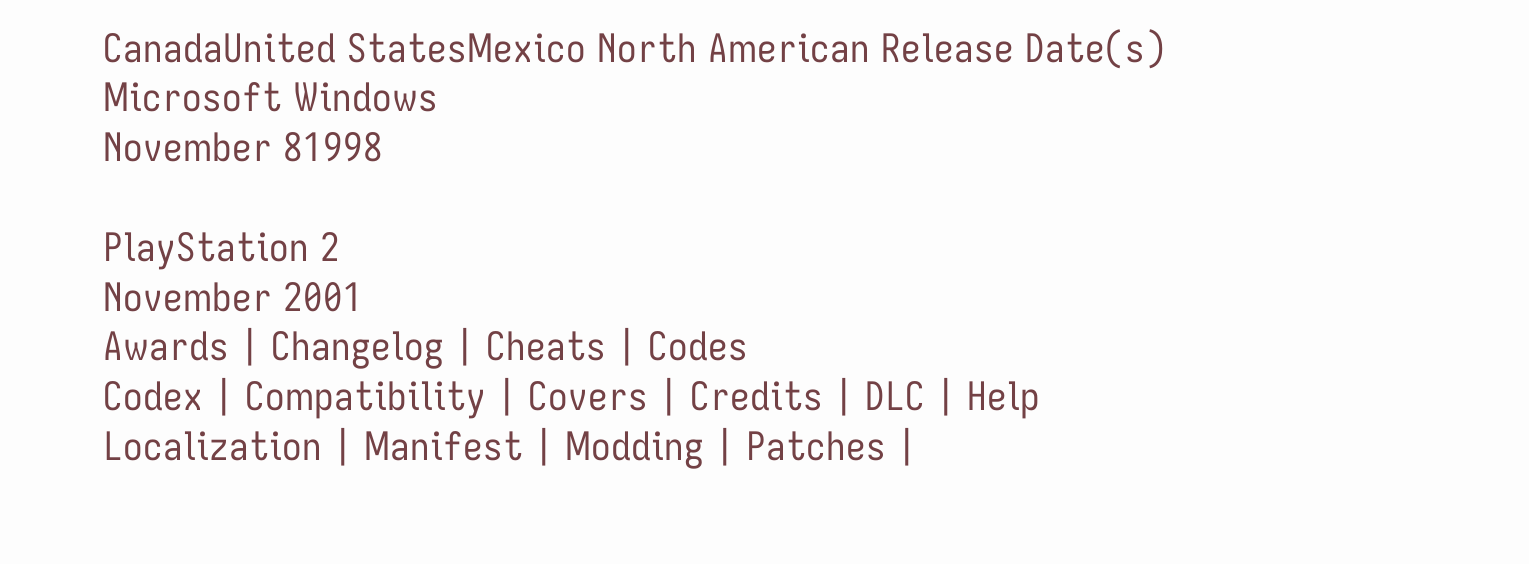CanadaUnited StatesMexico North American Release Date(s)
Microsoft Windows
November 81998

PlayStation 2
November 2001
Awards | Changelog | Cheats | Codes
Codex | Compatibility | Covers | Credits | DLC | Help
Localization | Manifest | Modding | Patches |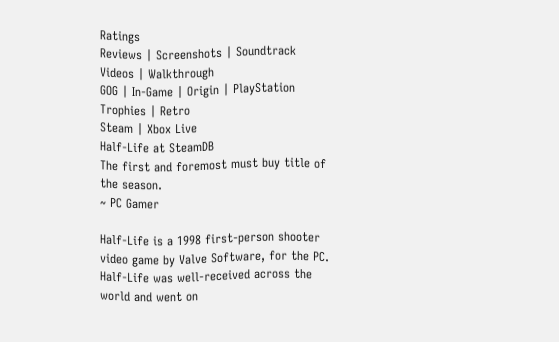Ratings
Reviews | Screenshots | Soundtrack
Videos | Walkthrough
GOG | In-Game | Origin | PlayStation Trophies | Retro
Steam | Xbox Live
Half-Life at SteamDB
The first and foremost must buy title of the season.
~ PC Gamer

Half-Life is a 1998 first-person shooter video game by Valve Software, for the PC. Half-Life was well-received across the world and went on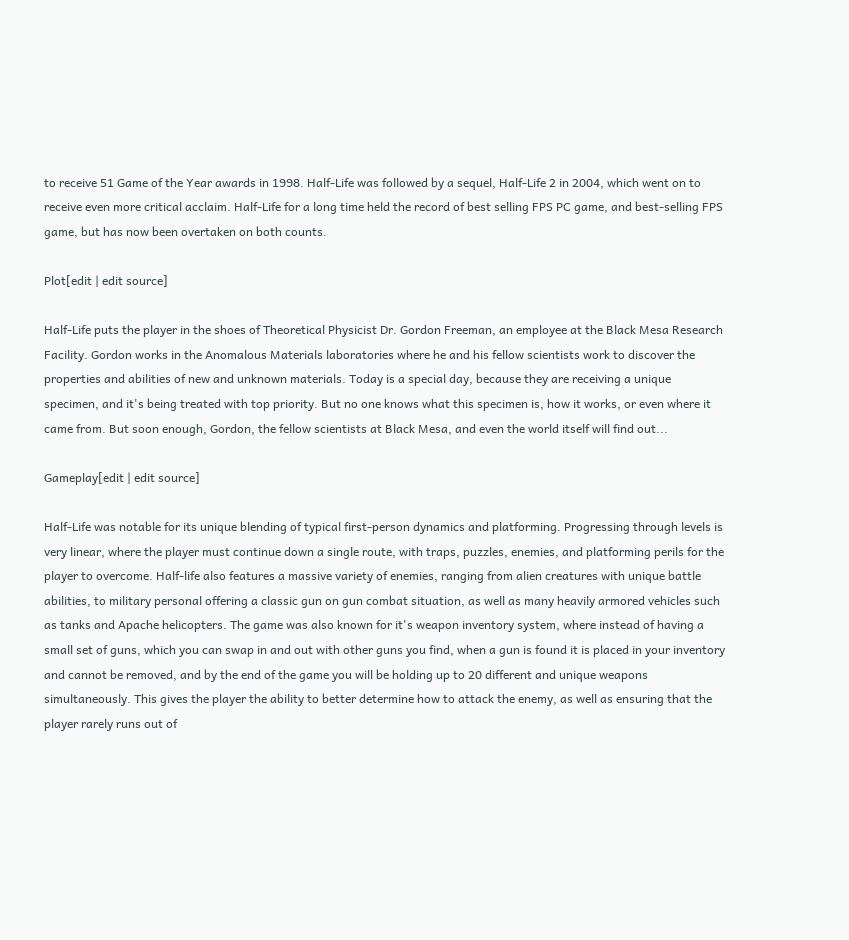to receive 51 Game of the Year awards in 1998. Half-Life was followed by a sequel, Half-Life 2 in 2004, which went on to receive even more critical acclaim. Half-Life for a long time held the record of best selling FPS PC game, and best-selling FPS game, but has now been overtaken on both counts.

Plot[edit | edit source]

Half-Life puts the player in the shoes of Theoretical Physicist Dr. Gordon Freeman, an employee at the Black Mesa Research Facility. Gordon works in the Anomalous Materials laboratories where he and his fellow scientists work to discover the properties and abilities of new and unknown materials. Today is a special day, because they are receiving a unique specimen, and it's being treated with top priority. But no one knows what this specimen is, how it works, or even where it came from. But soon enough, Gordon, the fellow scientists at Black Mesa, and even the world itself will find out...

Gameplay[edit | edit source]

Half-Life was notable for its unique blending of typical first-person dynamics and platforming. Progressing through levels is very linear, where the player must continue down a single route, with traps, puzzles, enemies, and platforming perils for the player to overcome. Half-life also features a massive variety of enemies, ranging from alien creatures with unique battle abilities, to military personal offering a classic gun on gun combat situation, as well as many heavily armored vehicles such as tanks and Apache helicopters. The game was also known for it's weapon inventory system, where instead of having a small set of guns, which you can swap in and out with other guns you find, when a gun is found it is placed in your inventory and cannot be removed, and by the end of the game you will be holding up to 20 different and unique weapons simultaneously. This gives the player the ability to better determine how to attack the enemy, as well as ensuring that the player rarely runs out of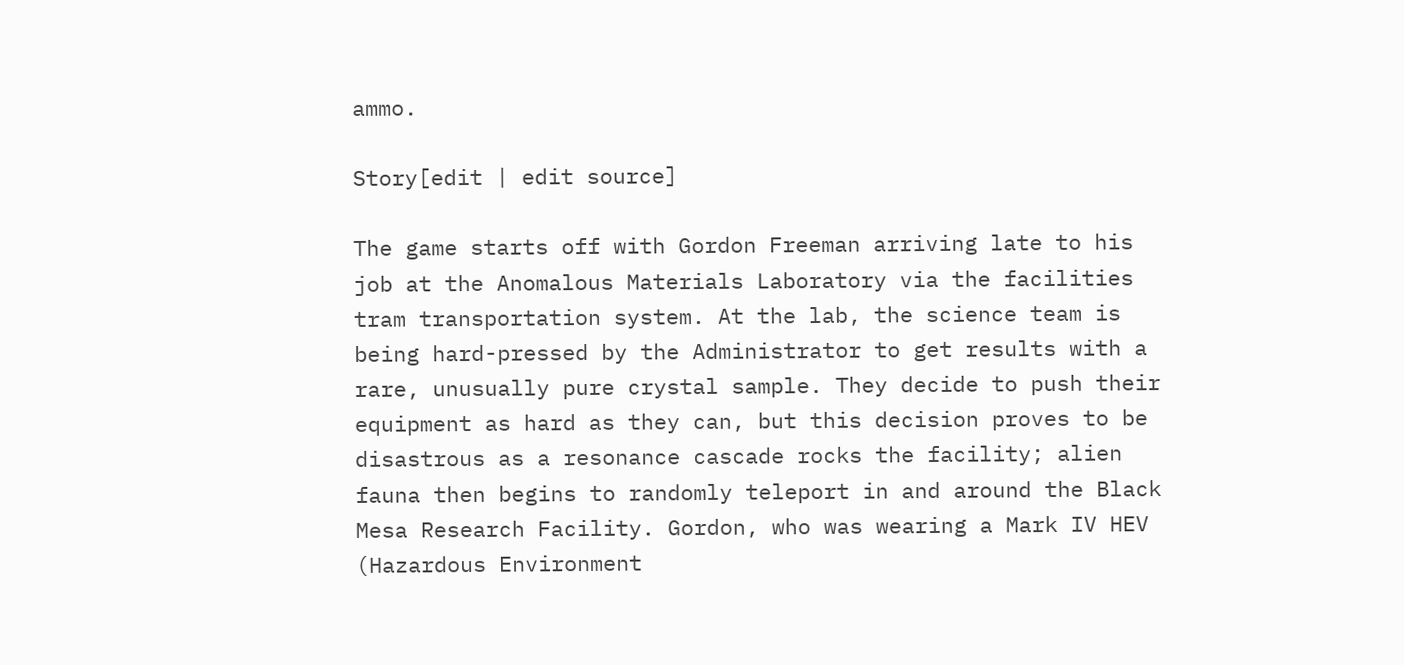ammo.

Story[edit | edit source]

The game starts off with Gordon Freeman arriving late to his job at the Anomalous Materials Laboratory via the facilities tram transportation system. At the lab, the science team is being hard-pressed by the Administrator to get results with a rare, unusually pure crystal sample. They decide to push their equipment as hard as they can, but this decision proves to be disastrous as a resonance cascade rocks the facility; alien fauna then begins to randomly teleport in and around the Black Mesa Research Facility. Gordon, who was wearing a Mark IV HEV (Hazardous Environment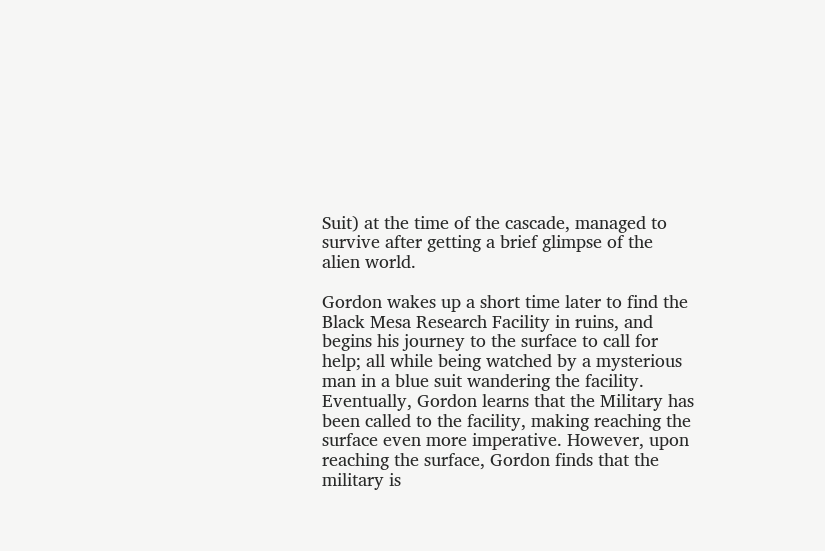Suit) at the time of the cascade, managed to survive after getting a brief glimpse of the alien world.

Gordon wakes up a short time later to find the Black Mesa Research Facility in ruins, and begins his journey to the surface to call for help; all while being watched by a mysterious man in a blue suit wandering the facility. Eventually, Gordon learns that the Military has been called to the facility, making reaching the surface even more imperative. However, upon reaching the surface, Gordon finds that the military is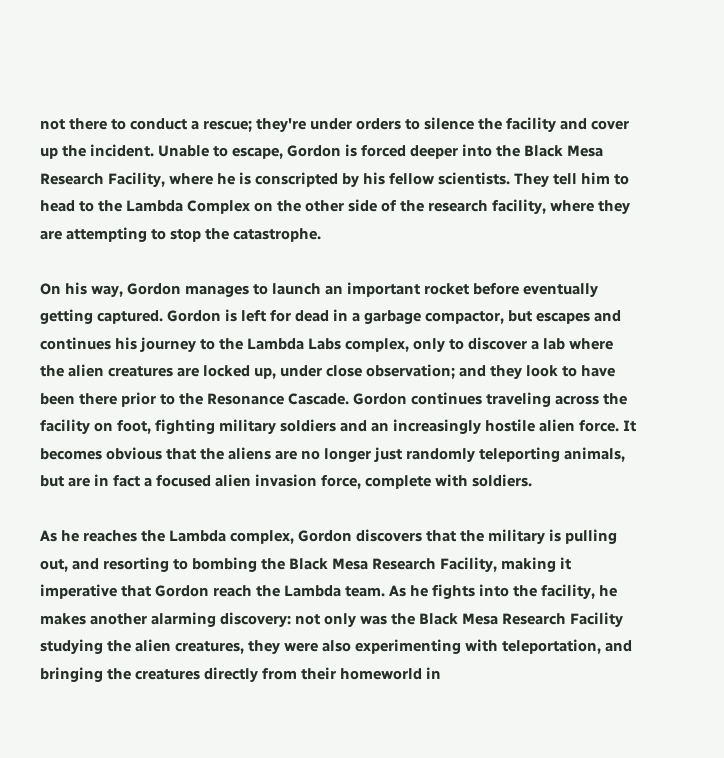not there to conduct a rescue; they're under orders to silence the facility and cover up the incident. Unable to escape, Gordon is forced deeper into the Black Mesa Research Facility, where he is conscripted by his fellow scientists. They tell him to head to the Lambda Complex on the other side of the research facility, where they are attempting to stop the catastrophe.

On his way, Gordon manages to launch an important rocket before eventually getting captured. Gordon is left for dead in a garbage compactor, but escapes and continues his journey to the Lambda Labs complex, only to discover a lab where the alien creatures are locked up, under close observation; and they look to have been there prior to the Resonance Cascade. Gordon continues traveling across the facility on foot, fighting military soldiers and an increasingly hostile alien force. It becomes obvious that the aliens are no longer just randomly teleporting animals, but are in fact a focused alien invasion force, complete with soldiers.

As he reaches the Lambda complex, Gordon discovers that the military is pulling out, and resorting to bombing the Black Mesa Research Facility, making it imperative that Gordon reach the Lambda team. As he fights into the facility, he makes another alarming discovery: not only was the Black Mesa Research Facility studying the alien creatures, they were also experimenting with teleportation, and bringing the creatures directly from their homeworld in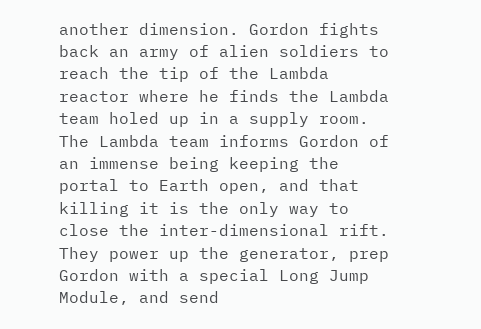another dimension. Gordon fights back an army of alien soldiers to reach the tip of the Lambda reactor where he finds the Lambda team holed up in a supply room. The Lambda team informs Gordon of an immense being keeping the portal to Earth open, and that killing it is the only way to close the inter-dimensional rift. They power up the generator, prep Gordon with a special Long Jump Module, and send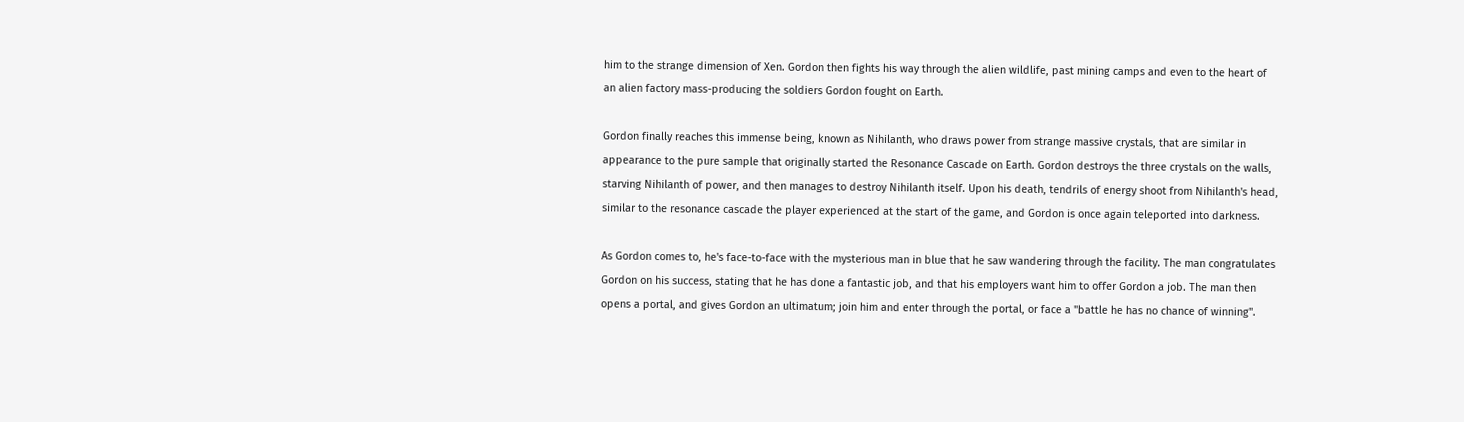him to the strange dimension of Xen. Gordon then fights his way through the alien wildlife, past mining camps and even to the heart of an alien factory mass-producing the soldiers Gordon fought on Earth.

Gordon finally reaches this immense being, known as Nihilanth, who draws power from strange massive crystals, that are similar in appearance to the pure sample that originally started the Resonance Cascade on Earth. Gordon destroys the three crystals on the walls, starving Nihilanth of power, and then manages to destroy Nihilanth itself. Upon his death, tendrils of energy shoot from Nihilanth's head, similar to the resonance cascade the player experienced at the start of the game, and Gordon is once again teleported into darkness.

As Gordon comes to, he's face-to-face with the mysterious man in blue that he saw wandering through the facility. The man congratulates Gordon on his success, stating that he has done a fantastic job, and that his employers want him to offer Gordon a job. The man then opens a portal, and gives Gordon an ultimatum; join him and enter through the portal, or face a "battle he has no chance of winning".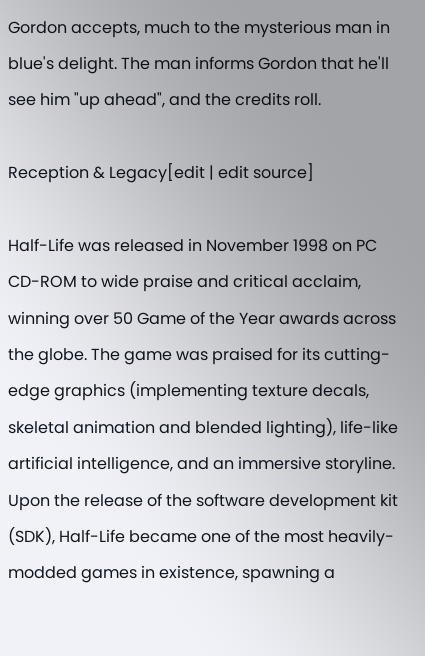Gordon accepts, much to the mysterious man in blue's delight. The man informs Gordon that he'll see him "up ahead", and the credits roll.

Reception & Legacy[edit | edit source]

Half-Life was released in November 1998 on PC CD-ROM to wide praise and critical acclaim, winning over 50 Game of the Year awards across the globe. The game was praised for its cutting-edge graphics (implementing texture decals, skeletal animation and blended lighting), life-like artificial intelligence, and an immersive storyline. Upon the release of the software development kit (SDK), Half-Life became one of the most heavily-modded games in existence, spawning a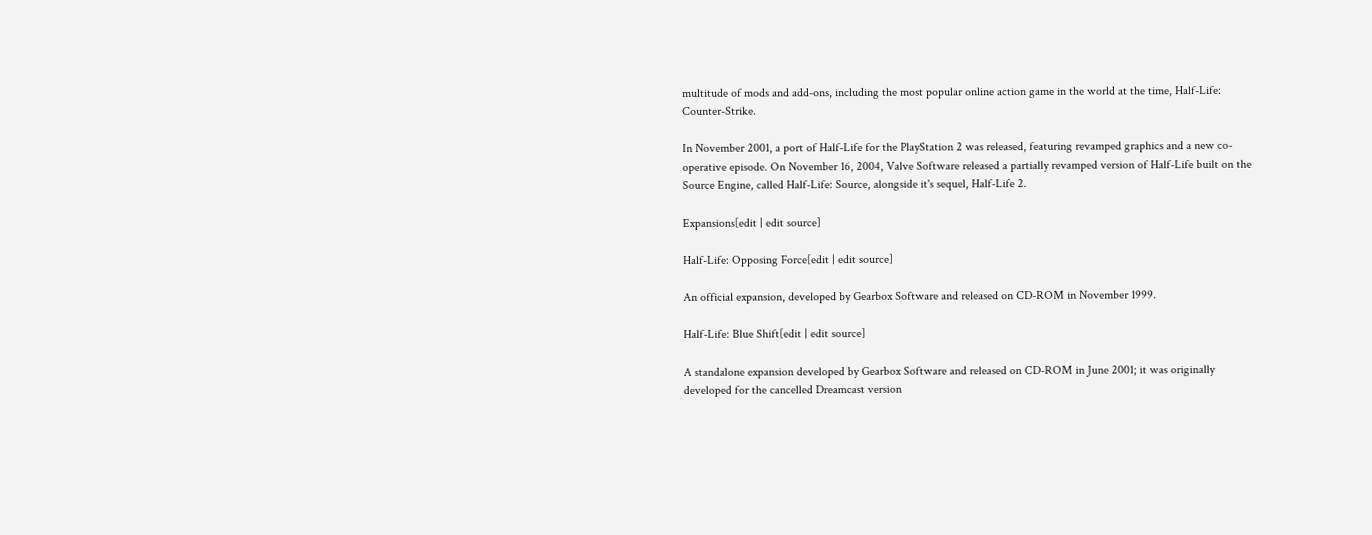multitude of mods and add-ons, including the most popular online action game in the world at the time, Half-Life: Counter-Strike.

In November 2001, a port of Half-Life for the PlayStation 2 was released, featuring revamped graphics and a new co-operative episode. On November 16, 2004, Valve Software released a partially revamped version of Half-Life built on the Source Engine, called Half-Life: Source, alongside it's sequel, Half-Life 2.

Expansions[edit | edit source]

Half-Life: Opposing Force[edit | edit source]

An official expansion, developed by Gearbox Software and released on CD-ROM in November 1999.

Half-Life: Blue Shift[edit | edit source]

A standalone expansion developed by Gearbox Software and released on CD-ROM in June 2001; it was originally developed for the cancelled Dreamcast version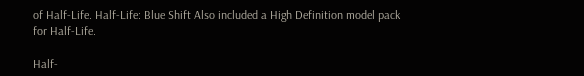of Half-Life. Half-Life: Blue Shift Also included a High Definition model pack for Half-Life.

Half-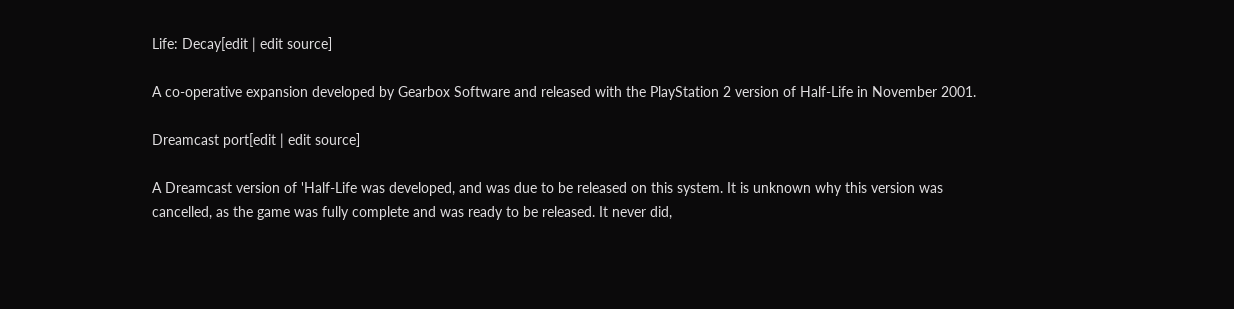Life: Decay[edit | edit source]

A co-operative expansion developed by Gearbox Software and released with the PlayStation 2 version of Half-Life in November 2001.

Dreamcast port[edit | edit source]

A Dreamcast version of 'Half-Life was developed, and was due to be released on this system. It is unknown why this version was cancelled, as the game was fully complete and was ready to be released. It never did,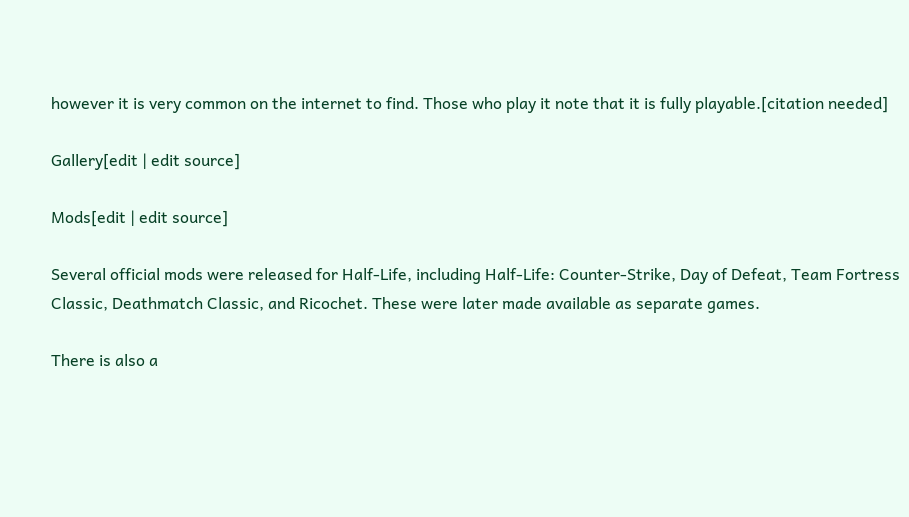however it is very common on the internet to find. Those who play it note that it is fully playable.[citation needed]

Gallery[edit | edit source]

Mods[edit | edit source]

Several official mods were released for Half-Life, including Half-Life: Counter-Strike, Day of Defeat, Team Fortress Classic, Deathmatch Classic, and Ricochet. These were later made available as separate games.

There is also a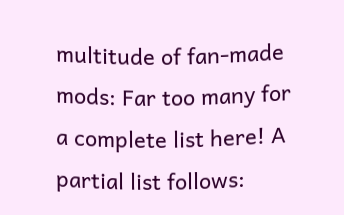multitude of fan-made mods: Far too many for a complete list here! A partial list follows: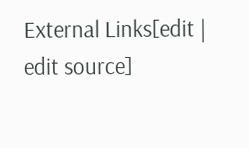External Links[edit | edit source]